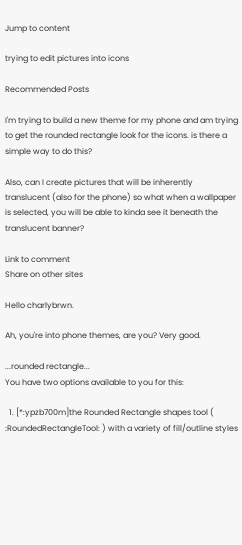Jump to content

trying to edit pictures into icons

Recommended Posts

I'm trying to build a new theme for my phone and am trying to get the rounded rectangle look for the icons. is there a simple way to do this?

Also, can I create pictures that will be inherently translucent (also for the phone) so what when a wallpaper is selected, you will be able to kinda see it beneath the translucent banner?

Link to comment
Share on other sites

Hello charlybrwn.

Ah, you're into phone themes, are you? Very good.

...rounded rectangle...
You have two options available to you for this:

  1. [*:ypzb700m]the Rounded Rectangle shapes tool ( :RoundedRectangleTool: ) with a variety of fill/outline styles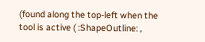(found along the top-left when the tool is active ( :ShapeOutline: ,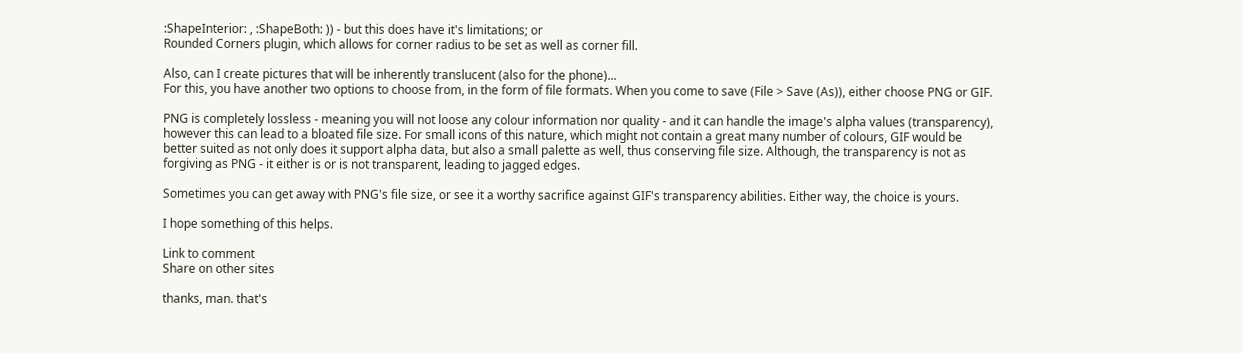:ShapeInterior: , :ShapeBoth: )) - but this does have it's limitations; or
Rounded Corners plugin, which allows for corner radius to be set as well as corner fill.

Also, can I create pictures that will be inherently translucent (also for the phone)...
For this, you have another two options to choose from, in the form of file formats. When you come to save (File > Save (As)), either choose PNG or GIF.

PNG is completely lossless - meaning you will not loose any colour information nor quality - and it can handle the image's alpha values (transparency), however this can lead to a bloated file size. For small icons of this nature, which might not contain a great many number of colours, GIF would be better suited as not only does it support alpha data, but also a small palette as well, thus conserving file size. Although, the transparency is not as forgiving as PNG - it either is or is not transparent, leading to jagged edges.

Sometimes you can get away with PNG's file size, or see it a worthy sacrifice against GIF's transparency abilities. Either way, the choice is yours.

I hope something of this helps.

Link to comment
Share on other sites

thanks, man. that's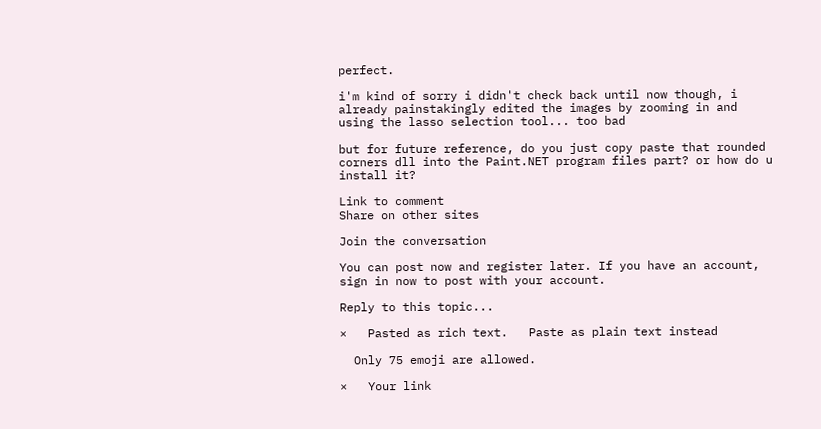perfect.

i'm kind of sorry i didn't check back until now though, i already painstakingly edited the images by zooming in and using the lasso selection tool... too bad

but for future reference, do you just copy paste that rounded corners dll into the Paint.NET program files part? or how do u install it?

Link to comment
Share on other sites

Join the conversation

You can post now and register later. If you have an account, sign in now to post with your account.

Reply to this topic...

×   Pasted as rich text.   Paste as plain text instead

  Only 75 emoji are allowed.

×   Your link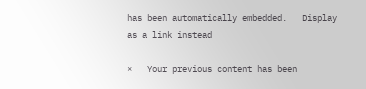has been automatically embedded.   Display as a link instead

×   Your previous content has been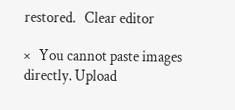restored.   Clear editor

×   You cannot paste images directly. Upload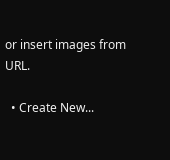or insert images from URL.

  • Create New...